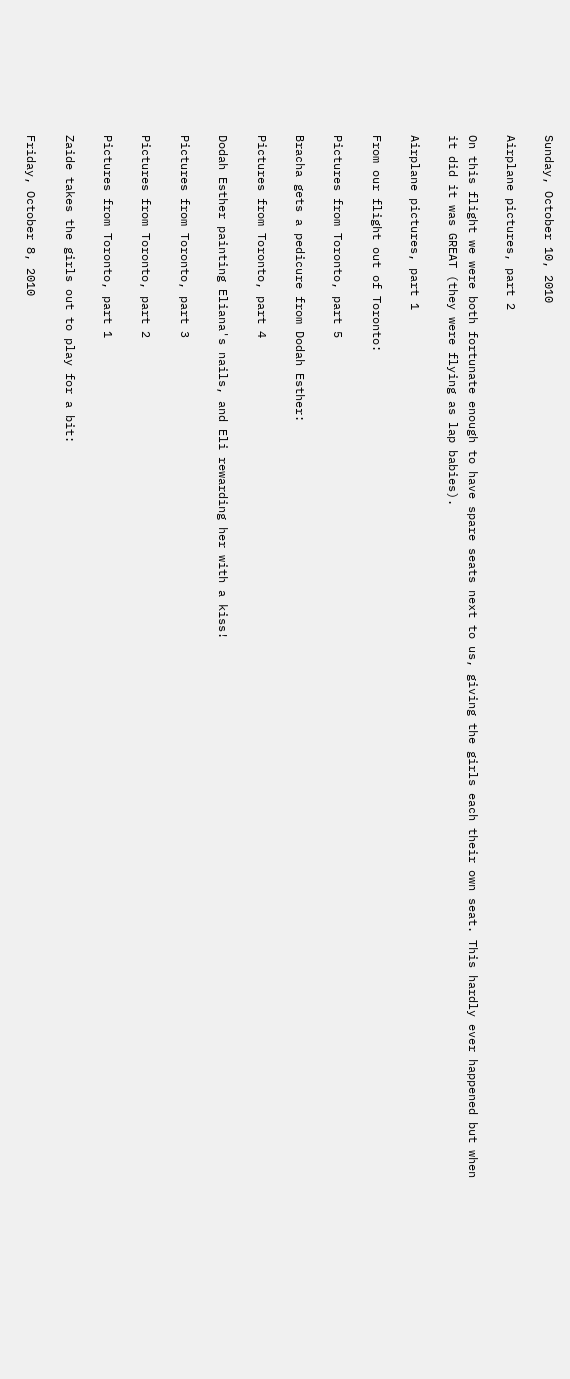Sunday, October 10, 2010

Airplane pictures, part 2

On this flight we were both fortunate enough to have spare seats next to us, giving the girls each their own seat. This hardly ever happened but when it did it was GREAT (they were flying as lap babies).

Airplane pictures, part 1

From our flight out of Toronto:

Pictures from Toronto, part 5

Bracha gets a pedicure from Dodah Esther:

Pictures from Toronto, part 4

Dodah Esther painting Eliana's nails, and Eli rewarding her with a kiss!

Pictures from Toronto, part 3

Pictures from Toronto, part 2

Pictures from Toronto, part 1

Zaide takes the girls out to play for a bit:

Friday, October 8, 2010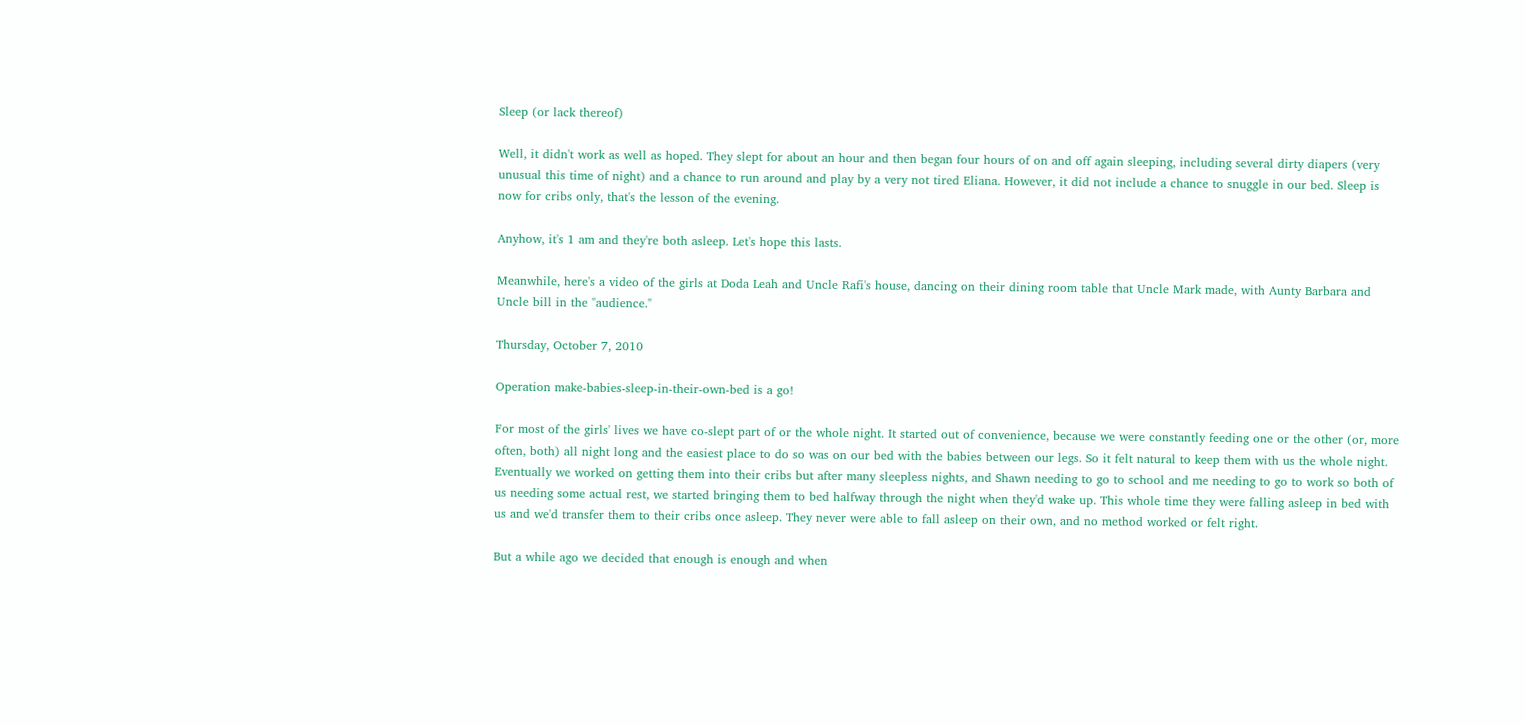Sleep (or lack thereof)

Well, it didn't work as well as hoped. They slept for about an hour and then began four hours of on and off again sleeping, including several dirty diapers (very unusual this time of night) and a chance to run around and play by a very not tired Eliana. However, it did not include a chance to snuggle in our bed. Sleep is now for cribs only, that's the lesson of the evening.

Anyhow, it's 1 am and they're both asleep. Let's hope this lasts.

Meanwhile, here's a video of the girls at Doda Leah and Uncle Rafi's house, dancing on their dining room table that Uncle Mark made, with Aunty Barbara and Uncle bill in the "audience."

Thursday, October 7, 2010

Operation make-babies-sleep-in-their-own-bed is a go!

For most of the girls' lives we have co-slept part of or the whole night. It started out of convenience, because we were constantly feeding one or the other (or, more often, both) all night long and the easiest place to do so was on our bed with the babies between our legs. So it felt natural to keep them with us the whole night. Eventually we worked on getting them into their cribs but after many sleepless nights, and Shawn needing to go to school and me needing to go to work so both of us needing some actual rest, we started bringing them to bed halfway through the night when they'd wake up. This whole time they were falling asleep in bed with us and we'd transfer them to their cribs once asleep. They never were able to fall asleep on their own, and no method worked or felt right.

But a while ago we decided that enough is enough and when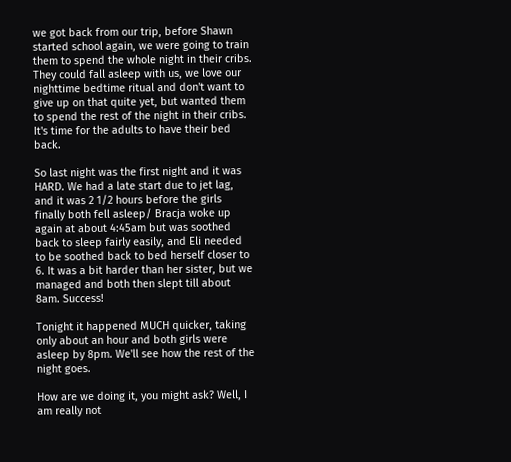we got back from our trip, before Shawn started school again, we were going to train them to spend the whole night in their cribs. They could fall asleep with us, we love our nighttime bedtime ritual and don't want to give up on that quite yet, but wanted them to spend the rest of the night in their cribs. It's time for the adults to have their bed back.

So last night was the first night and it was HARD. We had a late start due to jet lag, and it was 2 1/2 hours before the girls finally both fell asleep/ Bracja woke up again at about 4:45am but was soothed back to sleep fairly easily, and Eli needed to be soothed back to bed herself closer to 6. It was a bit harder than her sister, but we managed and both then slept till about 8am. Success!

Tonight it happened MUCH quicker, taking only about an hour and both girls were asleep by 8pm. We'll see how the rest of the night goes.

How are we doing it, you might ask? Well, I am really not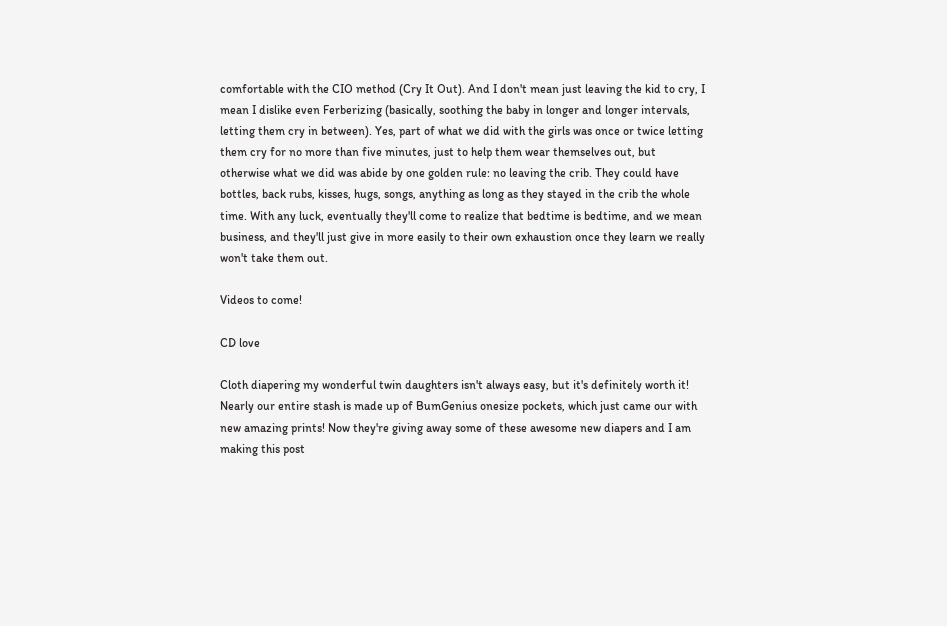comfortable with the CIO method (Cry It Out). And I don't mean just leaving the kid to cry, I mean I dislike even Ferberizing (basically, soothing the baby in longer and longer intervals, letting them cry in between). Yes, part of what we did with the girls was once or twice letting them cry for no more than five minutes, just to help them wear themselves out, but otherwise what we did was abide by one golden rule: no leaving the crib. They could have bottles, back rubs, kisses, hugs, songs, anything as long as they stayed in the crib the whole time. With any luck, eventually they'll come to realize that bedtime is bedtime, and we mean business, and they'll just give in more easily to their own exhaustion once they learn we really won't take them out.

Videos to come!

CD love

Cloth diapering my wonderful twin daughters isn't always easy, but it's definitely worth it! Nearly our entire stash is made up of BumGenius onesize pockets, which just came our with new amazing prints! Now they're giving away some of these awesome new diapers and I am making this post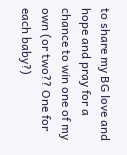to share my BG love and hope and pray for a chance to win one of my own (or two?? One for each baby?)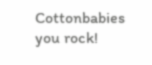Cottonbabies you rock!